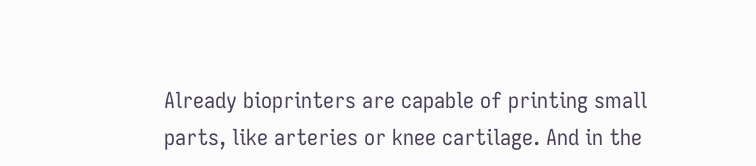Already bioprinters are capable of printing small parts, like arteries or knee cartilage. And in the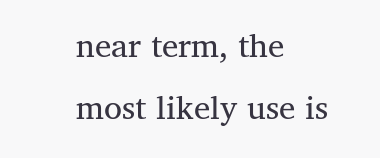near term, the most likely use is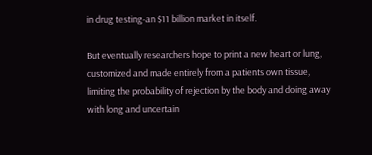in drug testing-an $11 billion market in itself.

But eventually researchers hope to print a new heart or lung, customized and made entirely from a patients own tissue, limiting the probability of rejection by the body and doing away with long and uncertain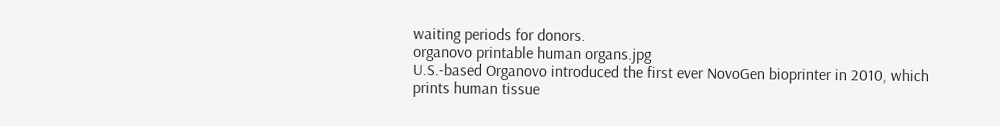waiting periods for donors.
organovo printable human organs.jpg
U.S.-based Organovo introduced the first ever NovoGen bioprinter in 2010, which prints human tissue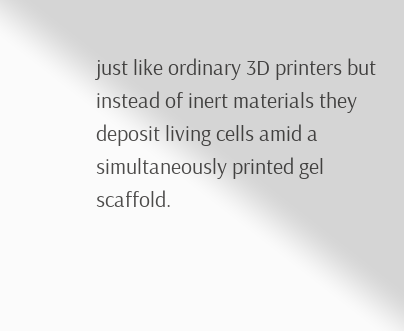just like ordinary 3D printers but instead of inert materials they deposit living cells amid a simultaneously printed gel scaffold.